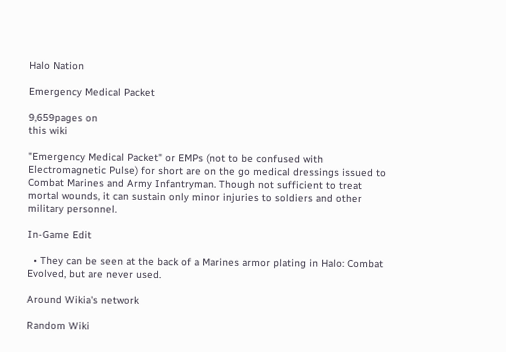Halo Nation

Emergency Medical Packet

9,659pages on
this wiki

"Emergency Medical Packet" or EMPs (not to be confused with Electromagnetic Pulse) for short are on the go medical dressings issued to Combat Marines and Army Infantryman. Though not sufficient to treat mortal wounds, it can sustain only minor injuries to soldiers and other military personnel.

In-Game Edit

  • They can be seen at the back of a Marines armor plating in Halo: Combat Evolved, but are never used.

Around Wikia's network

Random Wiki